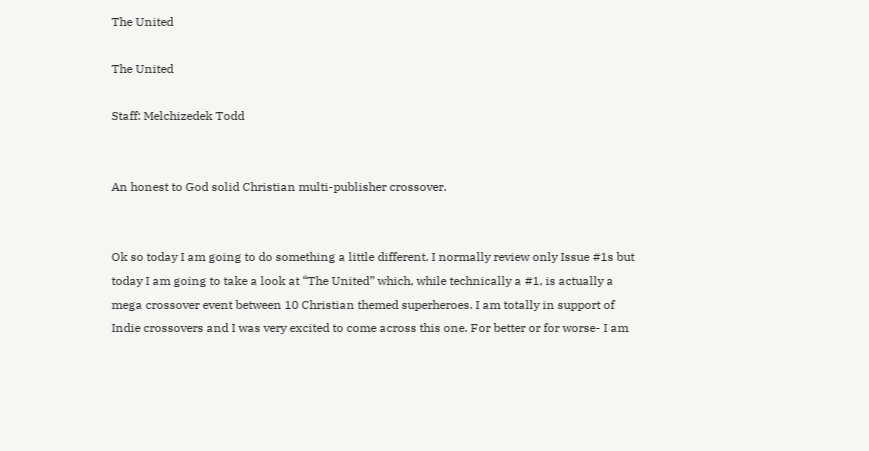The United

The United

Staff: Melchizedek Todd


An honest to God solid Christian multi-publisher crossover.


Ok so today I am going to do something a little different. I normally review only Issue #1s but today I am going to take a look at “The United” which, while technically a #1, is actually a mega crossover event between 10 Christian themed superheroes. I am totally in support of Indie crossovers and I was very excited to come across this one. For better or for worse- I am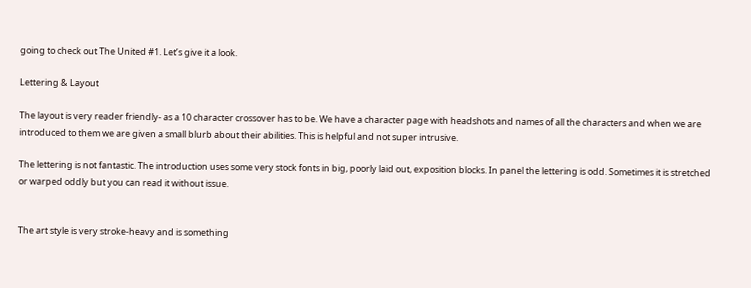going to check out The United #1. Let’s give it a look.

Lettering & Layout

The layout is very reader friendly- as a 10 character crossover has to be. We have a character page with headshots and names of all the characters and when we are introduced to them we are given a small blurb about their abilities. This is helpful and not super intrusive.

The lettering is not fantastic. The introduction uses some very stock fonts in big, poorly laid out, exposition blocks. In panel the lettering is odd. Sometimes it is stretched or warped oddly but you can read it without issue.


The art style is very stroke-heavy and is something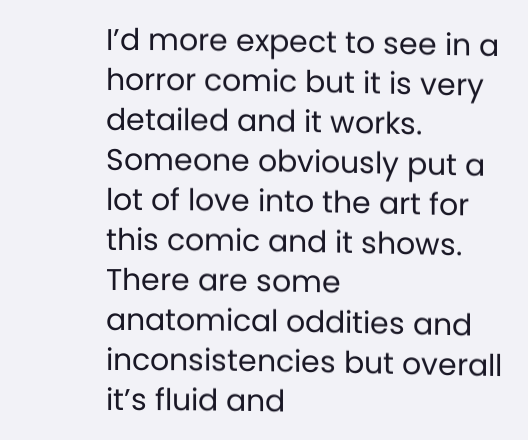I’d more expect to see in a horror comic but it is very detailed and it works. Someone obviously put a lot of love into the art for this comic and it shows. There are some anatomical oddities and inconsistencies but overall it’s fluid and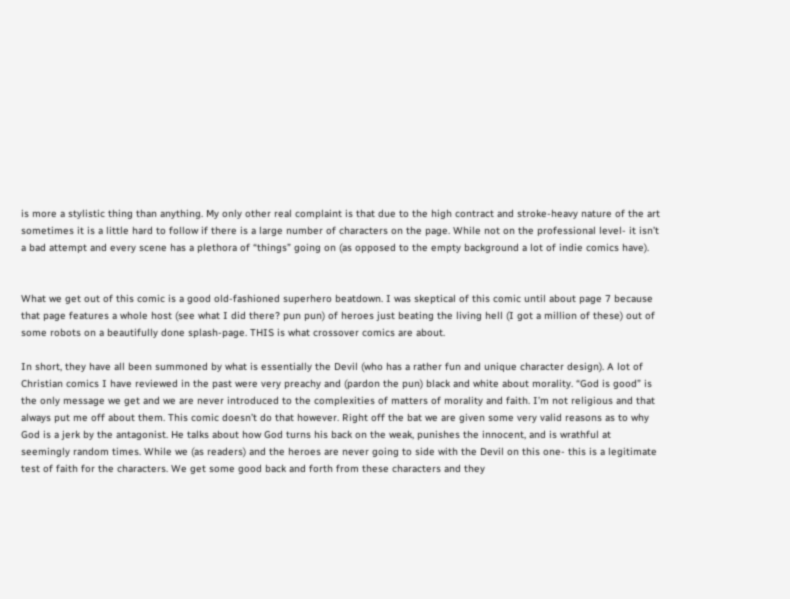is more a stylistic thing than anything. My only other real complaint is that due to the high contract and stroke-heavy nature of the art sometimes it is a little hard to follow if there is a large number of characters on the page. While not on the professional level- it isn’t a bad attempt and every scene has a plethora of “things” going on (as opposed to the empty background a lot of indie comics have).


What we get out of this comic is a good old-fashioned superhero beatdown. I was skeptical of this comic until about page 7 because that page features a whole host (see what I did there? pun pun) of heroes just beating the living hell (I got a million of these) out of some robots on a beautifully done splash-page. THIS is what crossover comics are about.

In short, they have all been summoned by what is essentially the Devil (who has a rather fun and unique character design). A lot of Christian comics I have reviewed in the past were very preachy and (pardon the pun) black and white about morality. “God is good” is the only message we get and we are never introduced to the complexities of matters of morality and faith. I’m not religious and that always put me off about them. This comic doesn’t do that however. Right off the bat we are given some very valid reasons as to why God is a jerk by the antagonist. He talks about how God turns his back on the weak, punishes the innocent, and is wrathful at seemingly random times. While we (as readers) and the heroes are never going to side with the Devil on this one- this is a legitimate test of faith for the characters. We get some good back and forth from these characters and they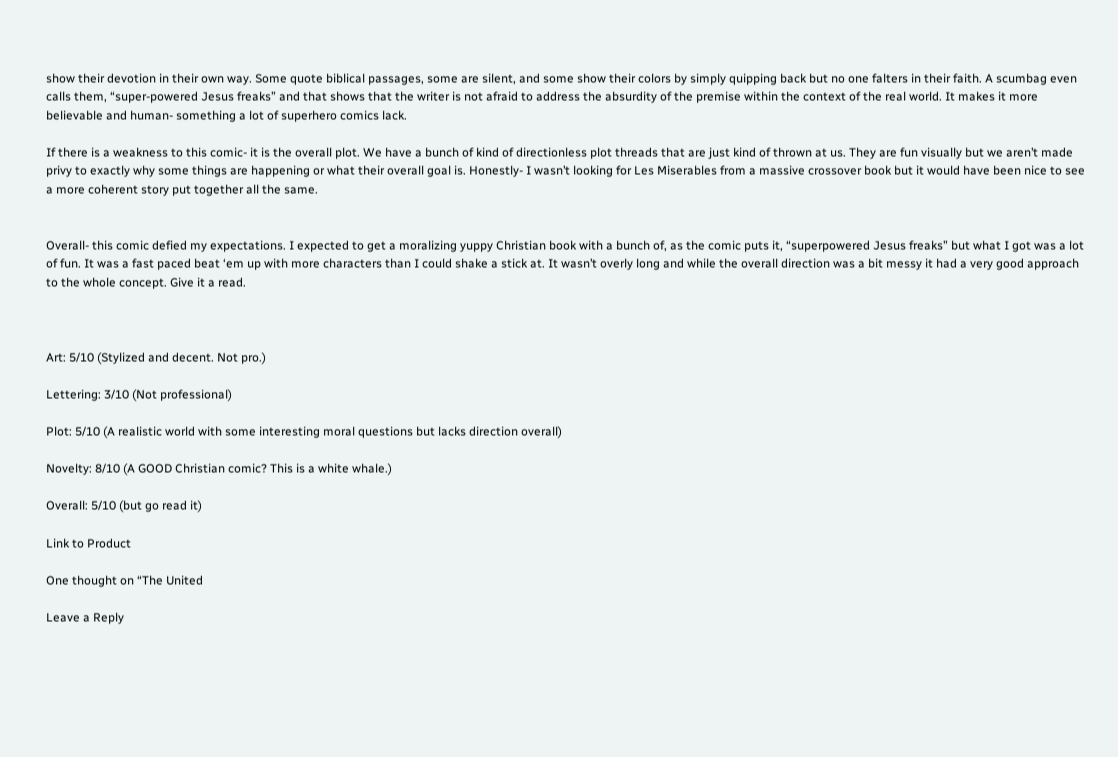show their devotion in their own way. Some quote biblical passages, some are silent, and some show their colors by simply quipping back but no one falters in their faith. A scumbag even calls them, “super-powered Jesus freaks” and that shows that the writer is not afraid to address the absurdity of the premise within the context of the real world. It makes it more believable and human- something a lot of superhero comics lack.

If there is a weakness to this comic- it is the overall plot. We have a bunch of kind of directionless plot threads that are just kind of thrown at us. They are fun visually but we aren’t made privy to exactly why some things are happening or what their overall goal is. Honestly- I wasn’t looking for Les Miserables from a massive crossover book but it would have been nice to see a more coherent story put together all the same.


Overall- this comic defied my expectations. I expected to get a moralizing yuppy Christian book with a bunch of, as the comic puts it, “superpowered Jesus freaks” but what I got was a lot of fun. It was a fast paced beat ‘em up with more characters than I could shake a stick at. It wasn’t overly long and while the overall direction was a bit messy it had a very good approach to the whole concept. Give it a read.



Art: 5/10 (Stylized and decent. Not pro.)

Lettering: 3/10 (Not professional)

Plot: 5/10 (A realistic world with some interesting moral questions but lacks direction overall)

Novelty: 8/10 (A GOOD Christian comic? This is a white whale.)

Overall: 5/10 (but go read it)

Link to Product

One thought on “The United

Leave a Reply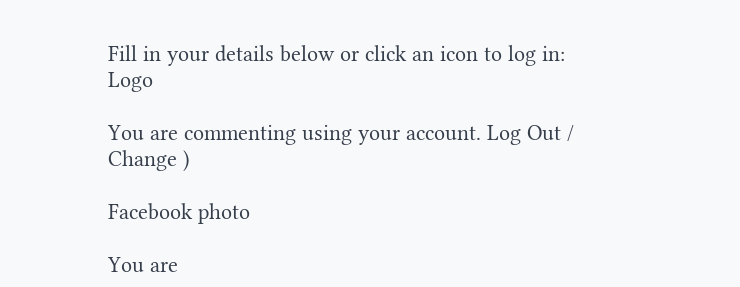Fill in your details below or click an icon to log in: Logo

You are commenting using your account. Log Out /  Change )

Facebook photo

You are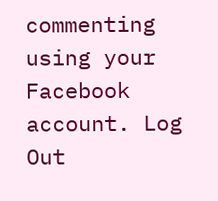commenting using your Facebook account. Log Out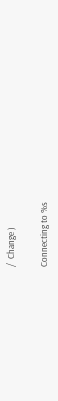/  Change )

Connecting to %s